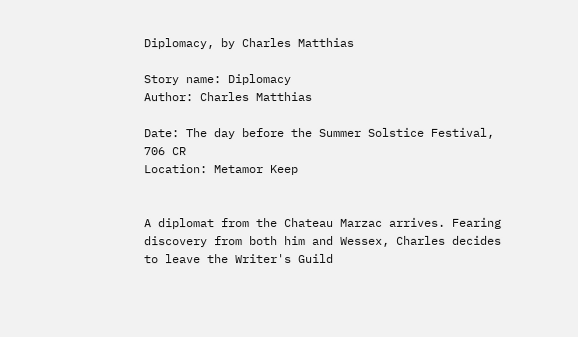Diplomacy, by Charles Matthias

Story name: Diplomacy
Author: Charles Matthias

Date: The day before the Summer Solstice Festival, 706 CR
Location: Metamor Keep


A diplomat from the Chateau Marzac arrives. Fearing discovery from both him and Wessex, Charles decides to leave the Writer's Guild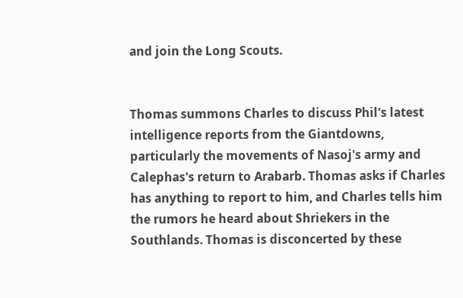and join the Long Scouts.


Thomas summons Charles to discuss Phil's latest intelligence reports from the Giantdowns, particularly the movements of Nasoj's army and Calephas's return to Arabarb. Thomas asks if Charles has anything to report to him, and Charles tells him the rumors he heard about Shriekers in the Southlands. Thomas is disconcerted by these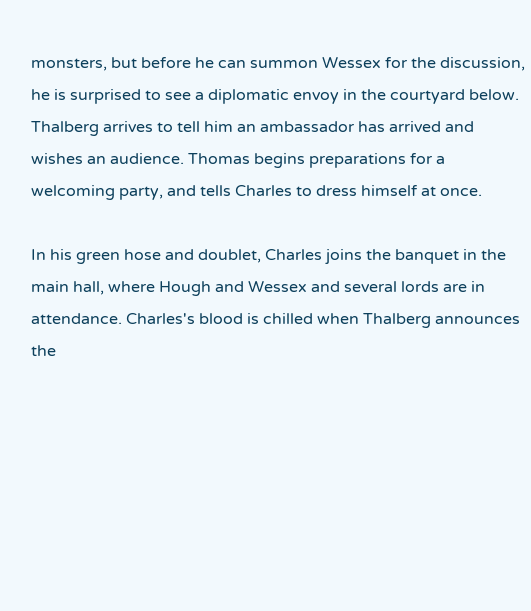monsters, but before he can summon Wessex for the discussion, he is surprised to see a diplomatic envoy in the courtyard below. Thalberg arrives to tell him an ambassador has arrived and wishes an audience. Thomas begins preparations for a welcoming party, and tells Charles to dress himself at once.

In his green hose and doublet, Charles joins the banquet in the main hall, where Hough and Wessex and several lords are in attendance. Charles's blood is chilled when Thalberg announces the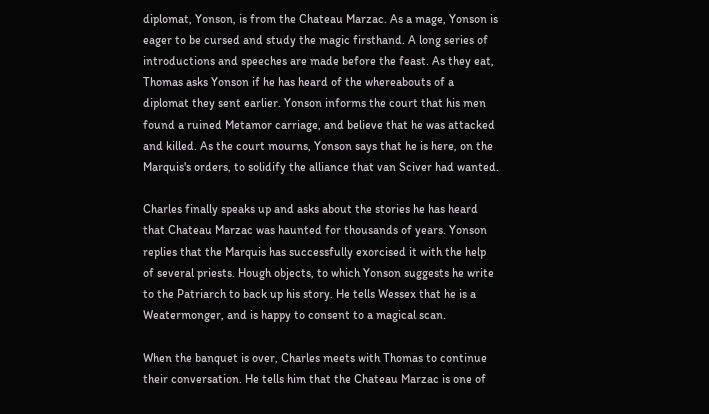diplomat, Yonson, is from the Chateau Marzac. As a mage, Yonson is eager to be cursed and study the magic firsthand. A long series of introductions and speeches are made before the feast. As they eat, Thomas asks Yonson if he has heard of the whereabouts of a diplomat they sent earlier. Yonson informs the court that his men found a ruined Metamor carriage, and believe that he was attacked and killed. As the court mourns, Yonson says that he is here, on the Marquis's orders, to solidify the alliance that van Sciver had wanted.

Charles finally speaks up and asks about the stories he has heard that Chateau Marzac was haunted for thousands of years. Yonson replies that the Marquis has successfully exorcised it with the help of several priests. Hough objects, to which Yonson suggests he write to the Patriarch to back up his story. He tells Wessex that he is a Weatermonger, and is happy to consent to a magical scan.

When the banquet is over, Charles meets with Thomas to continue their conversation. He tells him that the Chateau Marzac is one of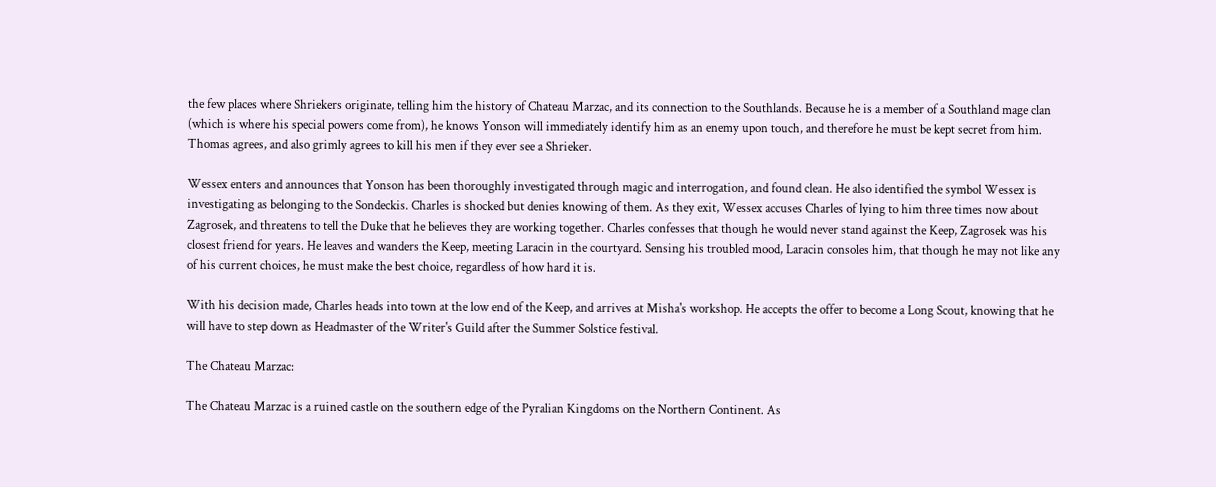the few places where Shriekers originate, telling him the history of Chateau Marzac, and its connection to the Southlands. Because he is a member of a Southland mage clan (which is where his special powers come from), he knows Yonson will immediately identify him as an enemy upon touch, and therefore he must be kept secret from him. Thomas agrees, and also grimly agrees to kill his men if they ever see a Shrieker.

Wessex enters and announces that Yonson has been thoroughly investigated through magic and interrogation, and found clean. He also identified the symbol Wessex is investigating as belonging to the Sondeckis. Charles is shocked but denies knowing of them. As they exit, Wessex accuses Charles of lying to him three times now about Zagrosek, and threatens to tell the Duke that he believes they are working together. Charles confesses that though he would never stand against the Keep, Zagrosek was his closest friend for years. He leaves and wanders the Keep, meeting Laracin in the courtyard. Sensing his troubled mood, Laracin consoles him, that though he may not like any of his current choices, he must make the best choice, regardless of how hard it is.

With his decision made, Charles heads into town at the low end of the Keep, and arrives at Misha's workshop. He accepts the offer to become a Long Scout, knowing that he will have to step down as Headmaster of the Writer's Guild after the Summer Solstice festival.

The Chateau Marzac:

The Chateau Marzac is a ruined castle on the southern edge of the Pyralian Kingdoms on the Northern Continent. As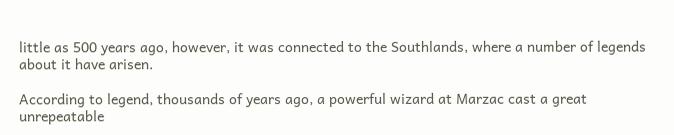little as 500 years ago, however, it was connected to the Southlands, where a number of legends about it have arisen.

According to legend, thousands of years ago, a powerful wizard at Marzac cast a great unrepeatable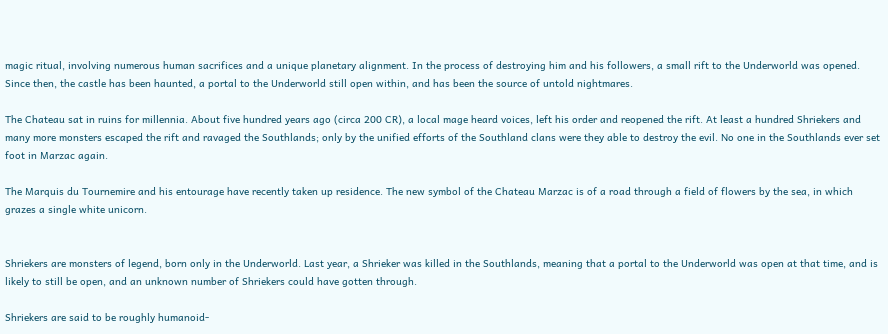magic ritual, involving numerous human sacrifices and a unique planetary alignment. In the process of destroying him and his followers, a small rift to the Underworld was opened. Since then, the castle has been haunted, a portal to the Underworld still open within, and has been the source of untold nightmares.

The Chateau sat in ruins for millennia. About five hundred years ago (circa 200 CR), a local mage heard voices, left his order and reopened the rift. At least a hundred Shriekers and many more monsters escaped the rift and ravaged the Southlands; only by the unified efforts of the Southland clans were they able to destroy the evil. No one in the Southlands ever set foot in Marzac again.

The Marquis du Tournemire and his entourage have recently taken up residence. The new symbol of the Chateau Marzac is of a road through a field of flowers by the sea, in which grazes a single white unicorn.


Shriekers are monsters of legend, born only in the Underworld. Last year, a Shrieker was killed in the Southlands, meaning that a portal to the Underworld was open at that time, and is likely to still be open, and an unknown number of Shriekers could have gotten through.

Shriekers are said to be roughly humanoid-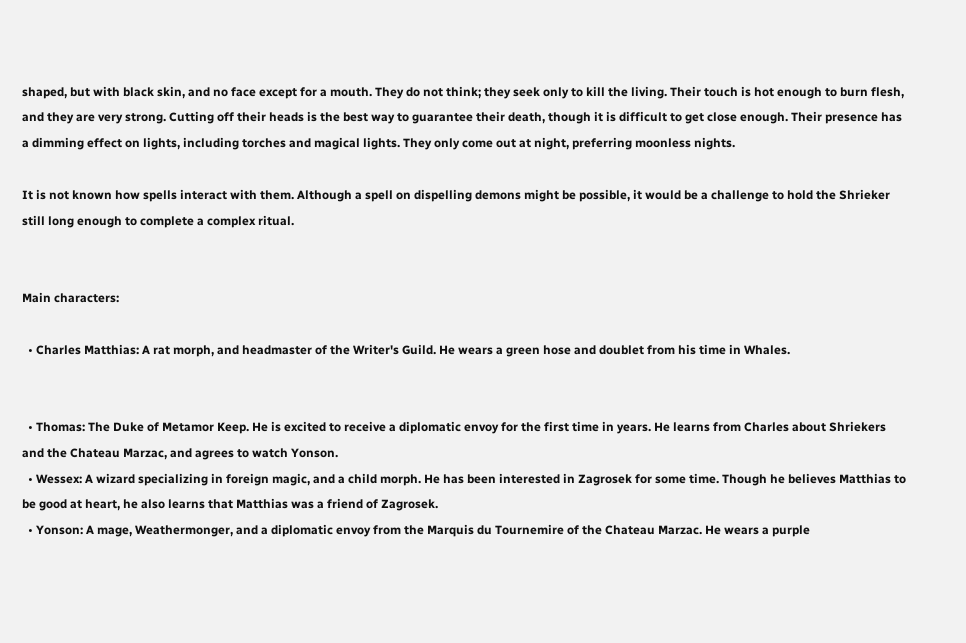shaped, but with black skin, and no face except for a mouth. They do not think; they seek only to kill the living. Their touch is hot enough to burn flesh, and they are very strong. Cutting off their heads is the best way to guarantee their death, though it is difficult to get close enough. Their presence has a dimming effect on lights, including torches and magical lights. They only come out at night, preferring moonless nights.

It is not known how spells interact with them. Although a spell on dispelling demons might be possible, it would be a challenge to hold the Shrieker still long enough to complete a complex ritual.


Main characters:

  • Charles Matthias: A rat morph, and headmaster of the Writer's Guild. He wears a green hose and doublet from his time in Whales.


  • Thomas: The Duke of Metamor Keep. He is excited to receive a diplomatic envoy for the first time in years. He learns from Charles about Shriekers and the Chateau Marzac, and agrees to watch Yonson.
  • Wessex: A wizard specializing in foreign magic, and a child morph. He has been interested in Zagrosek for some time. Though he believes Matthias to be good at heart, he also learns that Matthias was a friend of Zagrosek.
  • Yonson: A mage, Weathermonger, and a diplomatic envoy from the Marquis du Tournemire of the Chateau Marzac. He wears a purple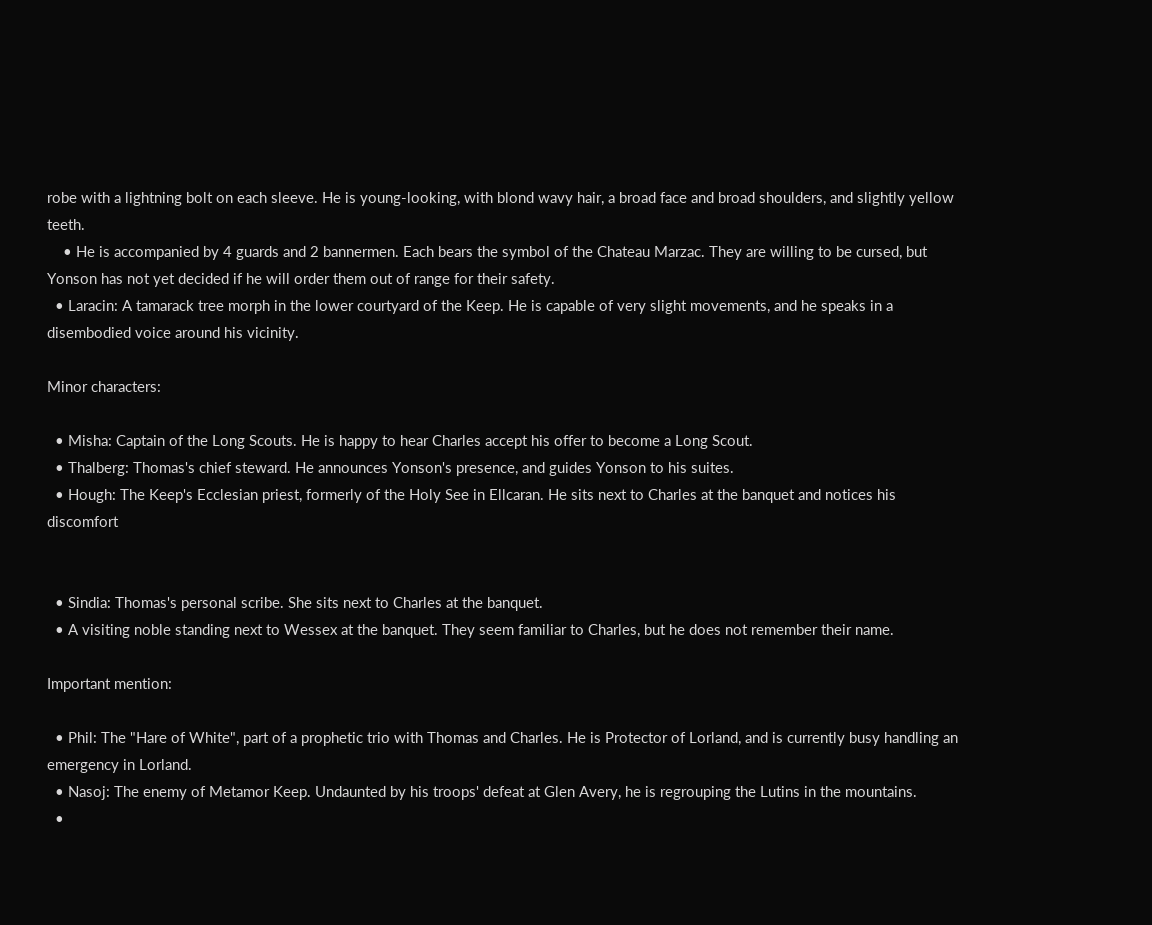robe with a lightning bolt on each sleeve. He is young-looking, with blond wavy hair, a broad face and broad shoulders, and slightly yellow teeth.
    • He is accompanied by 4 guards and 2 bannermen. Each bears the symbol of the Chateau Marzac. They are willing to be cursed, but Yonson has not yet decided if he will order them out of range for their safety.
  • Laracin: A tamarack tree morph in the lower courtyard of the Keep. He is capable of very slight movements, and he speaks in a disembodied voice around his vicinity.

Minor characters:

  • Misha: Captain of the Long Scouts. He is happy to hear Charles accept his offer to become a Long Scout.
  • Thalberg: Thomas's chief steward. He announces Yonson's presence, and guides Yonson to his suites.
  • Hough: The Keep's Ecclesian priest, formerly of the Holy See in Ellcaran. He sits next to Charles at the banquet and notices his discomfort


  • Sindia: Thomas's personal scribe. She sits next to Charles at the banquet.
  • A visiting noble standing next to Wessex at the banquet. They seem familiar to Charles, but he does not remember their name.

Important mention:

  • Phil: The "Hare of White", part of a prophetic trio with Thomas and Charles. He is Protector of Lorland, and is currently busy handling an emergency in Lorland.
  • Nasoj: The enemy of Metamor Keep. Undaunted by his troops' defeat at Glen Avery, he is regrouping the Lutins in the mountains.
  •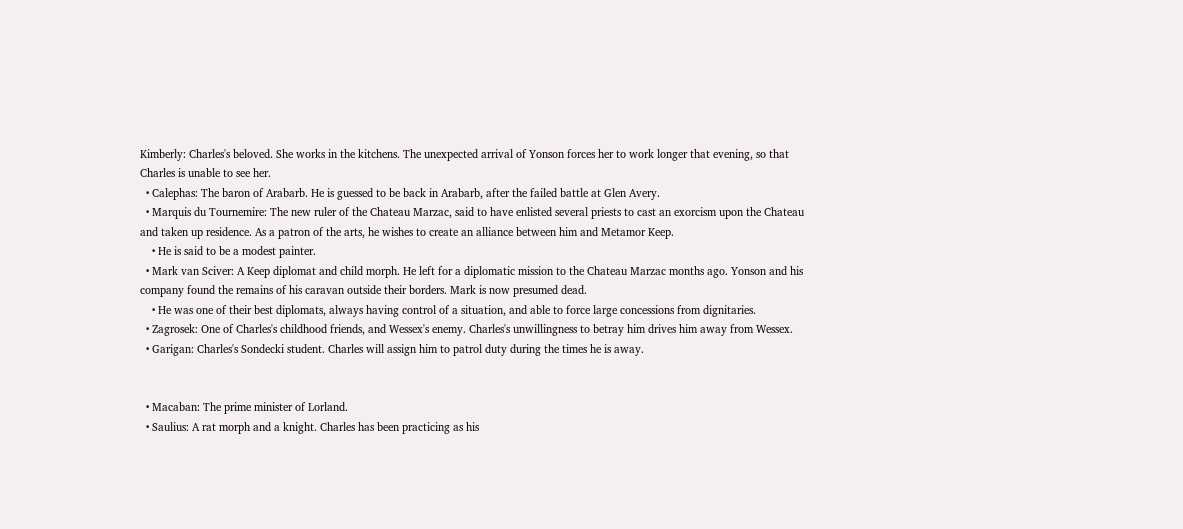Kimberly: Charles's beloved. She works in the kitchens. The unexpected arrival of Yonson forces her to work longer that evening, so that Charles is unable to see her.
  • Calephas: The baron of Arabarb. He is guessed to be back in Arabarb, after the failed battle at Glen Avery.
  • Marquis du Tournemire: The new ruler of the Chateau Marzac, said to have enlisted several priests to cast an exorcism upon the Chateau and taken up residence. As a patron of the arts, he wishes to create an alliance between him and Metamor Keep.
    • He is said to be a modest painter.
  • Mark van Sciver: A Keep diplomat and child morph. He left for a diplomatic mission to the Chateau Marzac months ago. Yonson and his company found the remains of his caravan outside their borders. Mark is now presumed dead.
    • He was one of their best diplomats, always having control of a situation, and able to force large concessions from dignitaries.
  • Zagrosek: One of Charles's childhood friends, and Wessex's enemy. Charles's unwillingness to betray him drives him away from Wessex.
  • Garigan: Charles's Sondecki student. Charles will assign him to patrol duty during the times he is away.


  • Macaban: The prime minister of Lorland.
  • Saulius: A rat morph and a knight. Charles has been practicing as his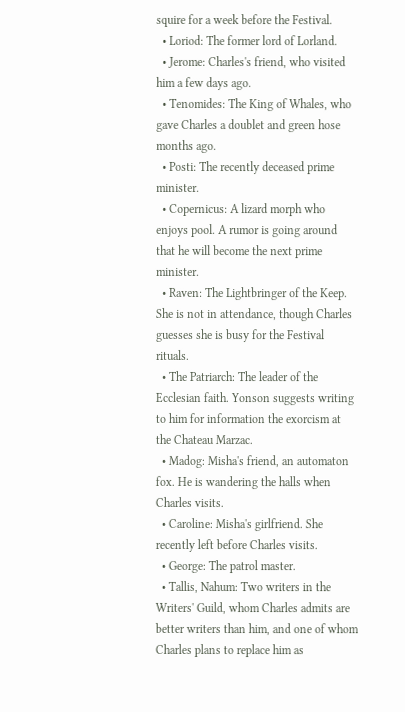squire for a week before the Festival.
  • Loriod: The former lord of Lorland.
  • Jerome: Charles's friend, who visited him a few days ago.
  • Tenomides: The King of Whales, who gave Charles a doublet and green hose months ago.
  • Posti: The recently deceased prime minister.
  • Copernicus: A lizard morph who enjoys pool. A rumor is going around that he will become the next prime minister.
  • Raven: The Lightbringer of the Keep. She is not in attendance, though Charles guesses she is busy for the Festival rituals.
  • The Patriarch: The leader of the Ecclesian faith. Yonson suggests writing to him for information the exorcism at the Chateau Marzac.
  • Madog: Misha's friend, an automaton fox. He is wandering the halls when Charles visits.
  • Caroline: Misha's girlfriend. She recently left before Charles visits.
  • George: The patrol master.
  • Tallis, Nahum: Two writers in the Writers' Guild, whom Charles admits are better writers than him, and one of whom Charles plans to replace him as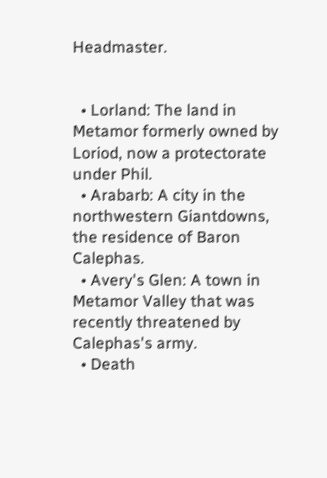Headmaster.


  • Lorland: The land in Metamor formerly owned by Loriod, now a protectorate under Phil.
  • Arabarb: A city in the northwestern Giantdowns, the residence of Baron Calephas.
  • Avery's Glen: A town in Metamor Valley that was recently threatened by Calephas's army.
  • Death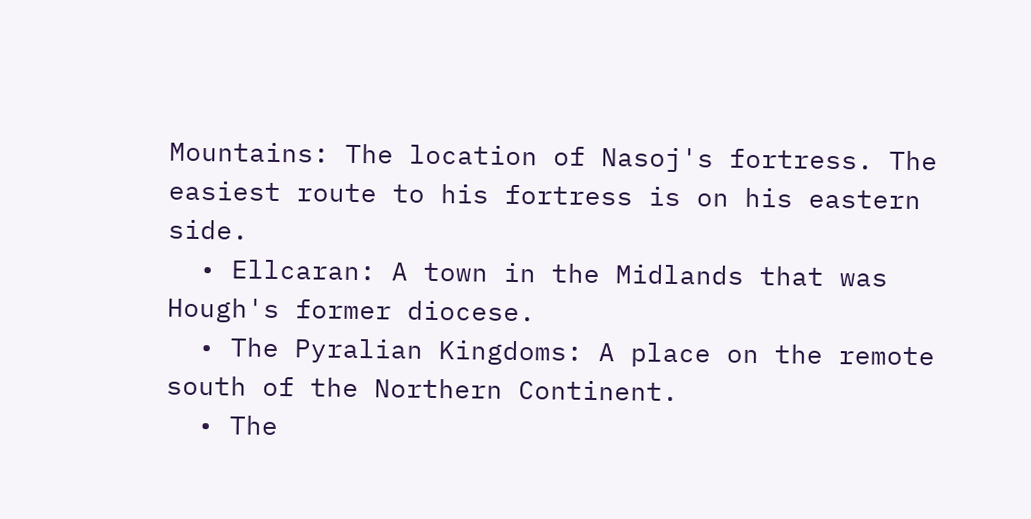Mountains: The location of Nasoj's fortress. The easiest route to his fortress is on his eastern side.
  • Ellcaran: A town in the Midlands that was Hough's former diocese.
  • The Pyralian Kingdoms: A place on the remote south of the Northern Continent.
  • The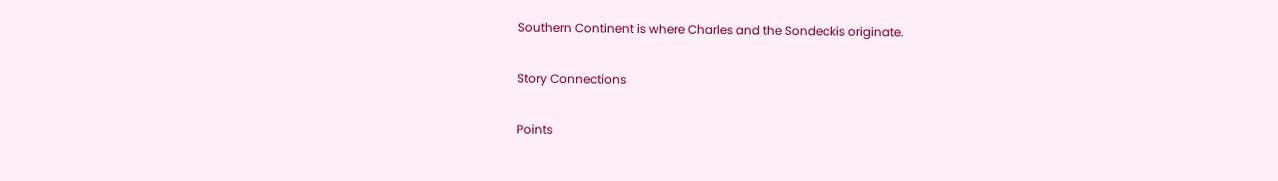Southern Continent is where Charles and the Sondeckis originate.

Story Connections

Points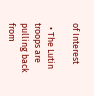of Interest

  • The Lutin troops are pulling back from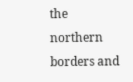the northern borders and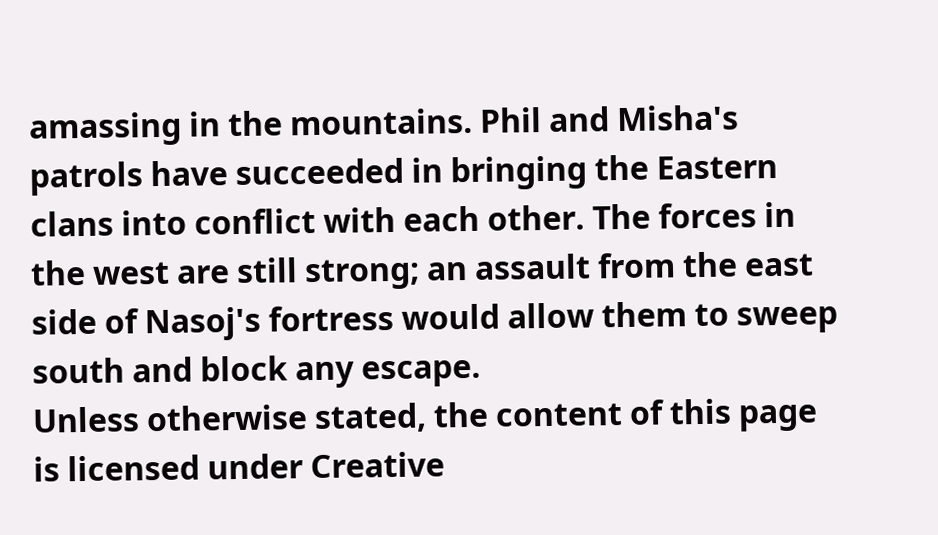amassing in the mountains. Phil and Misha's patrols have succeeded in bringing the Eastern clans into conflict with each other. The forces in the west are still strong; an assault from the east side of Nasoj's fortress would allow them to sweep south and block any escape.
Unless otherwise stated, the content of this page is licensed under Creative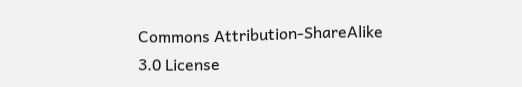Commons Attribution-ShareAlike 3.0 License